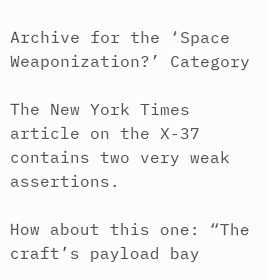Archive for the ‘Space Weaponization?’ Category

The New York Times article on the X-37 contains two very weak assertions.

How about this one: “The craft’s payload bay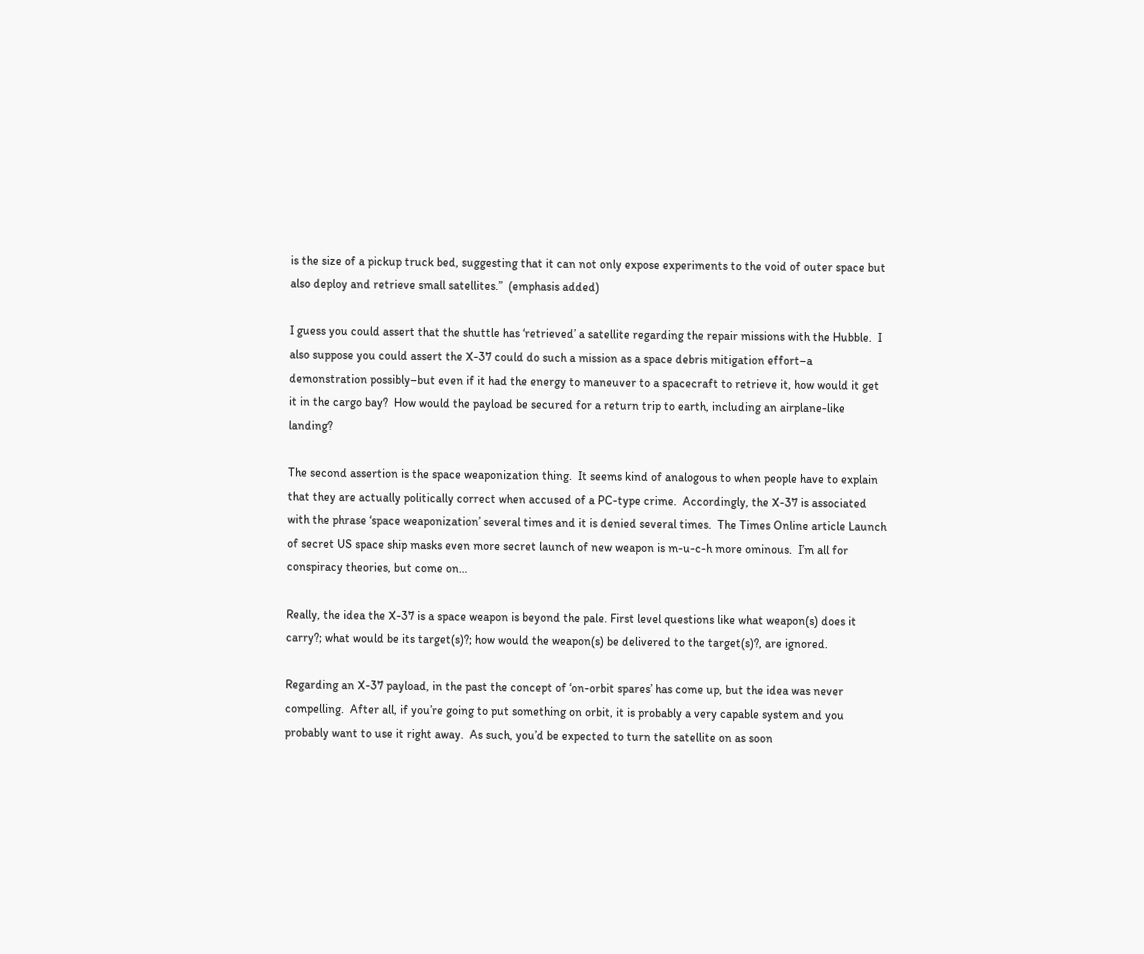is the size of a pickup truck bed, suggesting that it can not only expose experiments to the void of outer space but also deploy and retrieve small satellites.”  (emphasis added)

I guess you could assert that the shuttle has ‘retrieved’ a satellite regarding the repair missions with the Hubble.  I also suppose you could assert the X-37 could do such a mission as a space debris mitigation effort–a demonstration possibly–but even if it had the energy to maneuver to a spacecraft to retrieve it, how would it get it in the cargo bay?  How would the payload be secured for a return trip to earth, including an airplane-like landing?

The second assertion is the space weaponization thing.  It seems kind of analogous to when people have to explain that they are actually politically correct when accused of a PC-type crime.  Accordingly, the X-37 is associated with the phrase ‘space weaponization’ several times and it is denied several times.  The Times Online article Launch of secret US space ship masks even more secret launch of new weapon is m-u-c-h more ominous.  I’m all for conspiracy theories, but come on…

Really, the idea the X-37 is a space weapon is beyond the pale. First level questions like what weapon(s) does it carry?; what would be its target(s)?; how would the weapon(s) be delivered to the target(s)?, are ignored.

Regarding an X-37 payload, in the past the concept of ‘on-orbit spares’ has come up, but the idea was never compelling.  After all, if you’re going to put something on orbit, it is probably a very capable system and you probably want to use it right away.  As such, you’d be expected to turn the satellite on as soon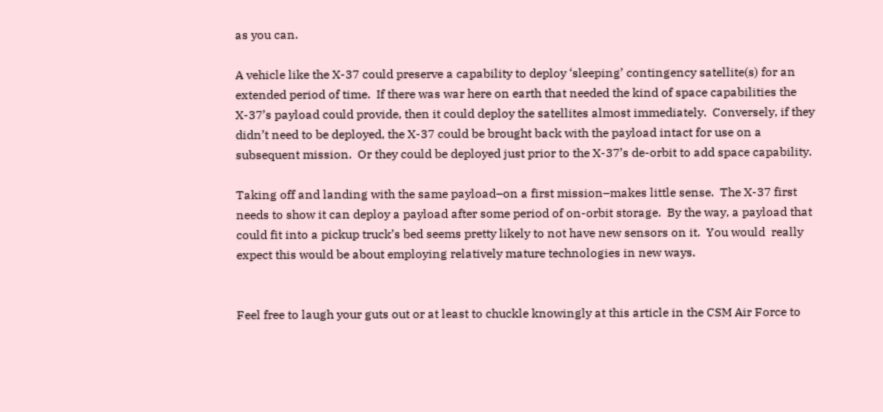as you can.

A vehicle like the X-37 could preserve a capability to deploy ‘sleeping’ contingency satellite(s) for an extended period of time.  If there was war here on earth that needed the kind of space capabilities the X-37’s payload could provide, then it could deploy the satellites almost immediately.  Conversely, if they didn’t need to be deployed, the X-37 could be brought back with the payload intact for use on a subsequent mission.  Or they could be deployed just prior to the X-37’s de-orbit to add space capability.

Taking off and landing with the same payload–on a first mission–makes little sense.  The X-37 first needs to show it can deploy a payload after some period of on-orbit storage.  By the way, a payload that could fit into a pickup truck’s bed seems pretty likely to not have new sensors on it.  You would  really expect this would be about employing relatively mature technologies in new ways.


Feel free to laugh your guts out or at least to chuckle knowingly at this article in the CSM Air Force to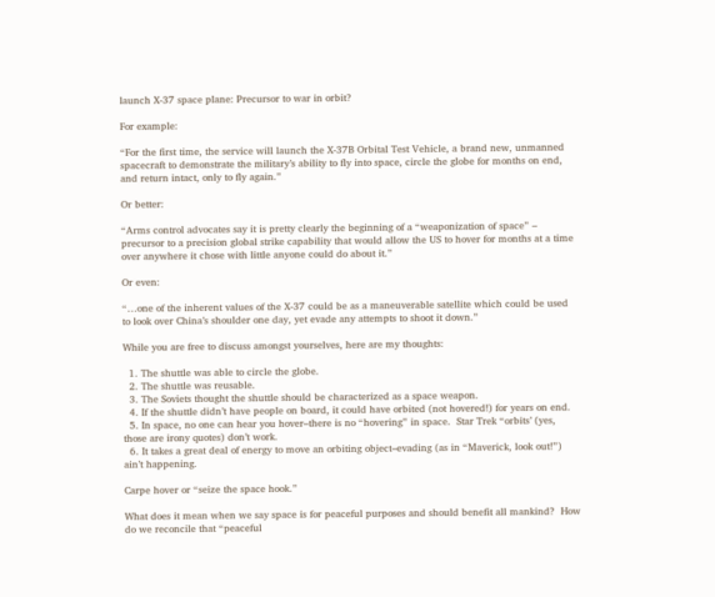launch X-37 space plane: Precursor to war in orbit?

For example:

“For the first time, the service will launch the X-37B Orbital Test Vehicle, a brand new, unmanned spacecraft to demonstrate the military’s ability to fly into space, circle the globe for months on end, and return intact, only to fly again.”

Or better:

“Arms control advocates say it is pretty clearly the beginning of a “weaponization of space” – precursor to a precision global strike capability that would allow the US to hover for months at a time over anywhere it chose with little anyone could do about it.”

Or even:

“…one of the inherent values of the X-37 could be as a maneuverable satellite which could be used to look over China’s shoulder one day, yet evade any attempts to shoot it down.”

While you are free to discuss amongst yourselves, here are my thoughts:

  1. The shuttle was able to circle the globe.
  2. The shuttle was reusable.
  3. The Soviets thought the shuttle should be characterized as a space weapon.
  4. If the shuttle didn’t have people on board, it could have orbited (not hovered!) for years on end.
  5. In space, no one can hear you hover–there is no “hovering” in space.  Star Trek “orbits’ (yes, those are irony quotes) don’t work.
  6. It takes a great deal of energy to move an orbiting object–evading (as in “Maverick, look out!”) ain’t happening.

Carpe hover or “seize the space hook.”

What does it mean when we say space is for peaceful purposes and should benefit all mankind?  How do we reconcile that “peaceful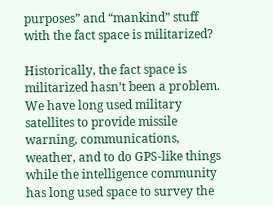purposes” and “mankind” stuff with the fact space is militarized?

Historically, the fact space is militarized hasn’t been a problem.  We have long used military satellites to provide missile warning, communications, weather, and to do GPS-like things while the intelligence community has long used space to survey the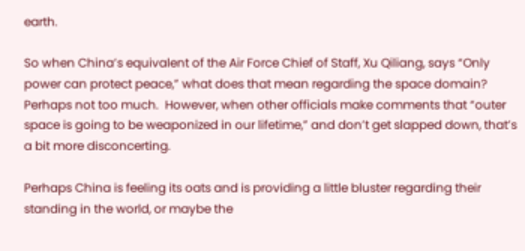earth.

So when China’s equivalent of the Air Force Chief of Staff, Xu Qiliang, says “Only power can protect peace,” what does that mean regarding the space domain?  Perhaps not too much.  However, when other officials make comments that “outer space is going to be weaponized in our lifetime,” and don’t get slapped down, that’s a bit more disconcerting.

Perhaps China is feeling its oats and is providing a little bluster regarding their standing in the world, or maybe the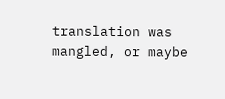translation was mangled, or maybe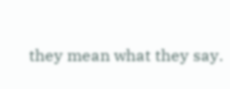they mean what they say.